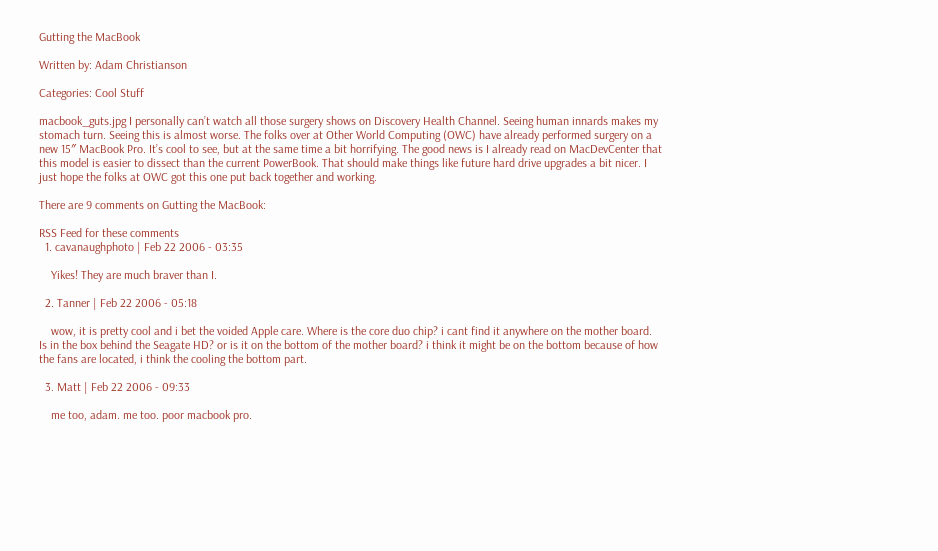Gutting the MacBook

Written by: Adam Christianson

Categories: Cool Stuff

macbook_guts.jpg I personally can’t watch all those surgery shows on Discovery Health Channel. Seeing human innards makes my stomach turn. Seeing this is almost worse. The folks over at Other World Computing (OWC) have already performed surgery on a new 15″ MacBook Pro. It’s cool to see, but at the same time a bit horrifying. The good news is I already read on MacDevCenter that this model is easier to dissect than the current PowerBook. That should make things like future hard drive upgrades a bit nicer. I just hope the folks at OWC got this one put back together and working.

There are 9 comments on Gutting the MacBook:

RSS Feed for these comments
  1. cavanaughphoto | Feb 22 2006 - 03:35

    Yikes! They are much braver than I.

  2. Tanner | Feb 22 2006 - 05:18

    wow, it is pretty cool and i bet the voided Apple care. Where is the core duo chip? i cant find it anywhere on the mother board. Is in the box behind the Seagate HD? or is it on the bottom of the mother board? i think it might be on the bottom because of how the fans are located, i think the cooling the bottom part.

  3. Matt | Feb 22 2006 - 09:33

    me too, adam. me too. poor macbook pro.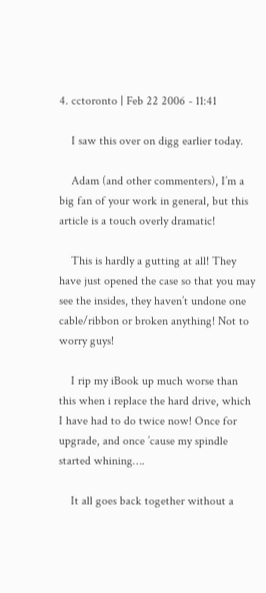4. cctoronto | Feb 22 2006 - 11:41

    I saw this over on digg earlier today.

    Adam (and other commenters), I’m a big fan of your work in general, but this article is a touch overly dramatic!

    This is hardly a gutting at all! They have just opened the case so that you may see the insides, they haven’t undone one cable/ribbon or broken anything! Not to worry guys!

    I rip my iBook up much worse than this when i replace the hard drive, which I have had to do twice now! Once for upgrade, and once ’cause my spindle started whining….

    It all goes back together without a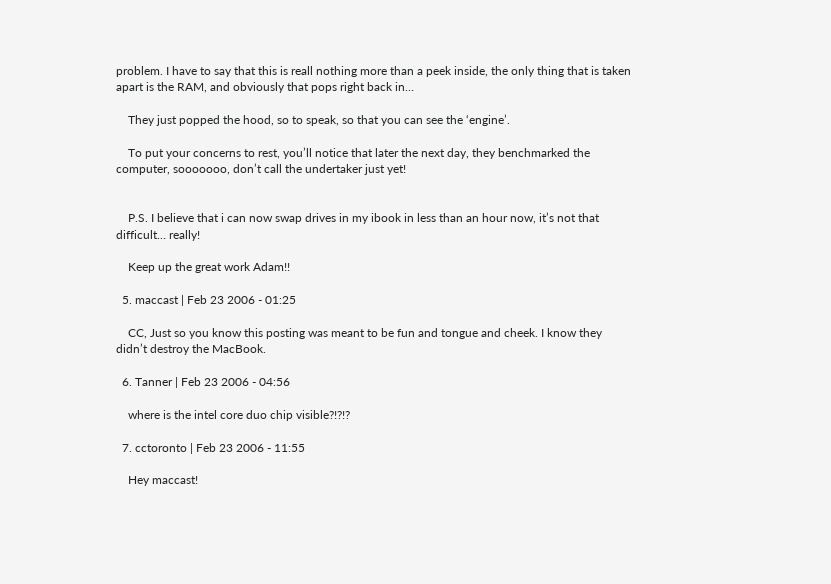problem. I have to say that this is reall nothing more than a peek inside, the only thing that is taken apart is the RAM, and obviously that pops right back in…

    They just popped the hood, so to speak, so that you can see the ‘engine’.

    To put your concerns to rest, you’ll notice that later the next day, they benchmarked the computer, sooooooo, don’t call the undertaker just yet!


    P.S. I believe that i can now swap drives in my ibook in less than an hour now, it’s not that difficult… really!

    Keep up the great work Adam!!

  5. maccast | Feb 23 2006 - 01:25

    CC, Just so you know this posting was meant to be fun and tongue and cheek. I know they didn’t destroy the MacBook.

  6. Tanner | Feb 23 2006 - 04:56

    where is the intel core duo chip visible?!?!?

  7. cctoronto | Feb 23 2006 - 11:55

    Hey maccast!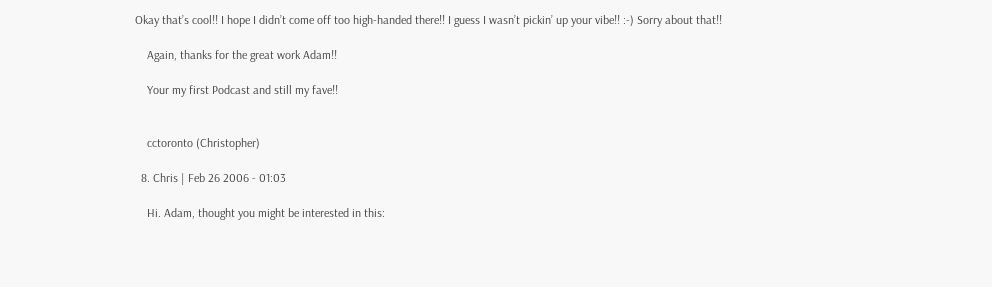Okay that’s cool!! I hope I didn’t come off too high-handed there!! I guess I wasn’t pickin’ up your vibe!! :-) Sorry about that!!

    Again, thanks for the great work Adam!!

    Your my first Podcast and still my fave!!


    cctoronto (Christopher)

  8. Chris | Feb 26 2006 - 01:03

    Hi. Adam, thought you might be interested in this: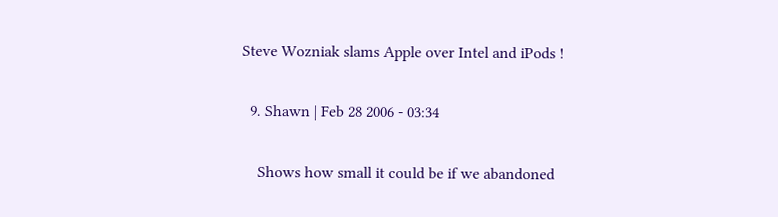Steve Wozniak slams Apple over Intel and iPods !

  9. Shawn | Feb 28 2006 - 03:34

    Shows how small it could be if we abandoned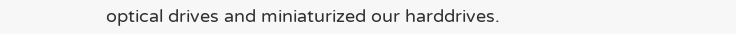optical drives and miniaturized our harddrives.